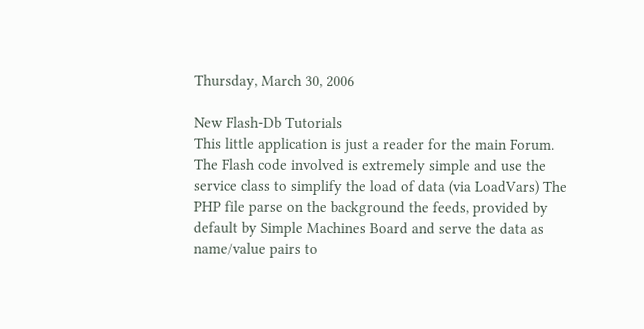Thursday, March 30, 2006

New Flash-Db Tutorials
This little application is just a reader for the main Forum. The Flash code involved is extremely simple and use the service class to simplify the load of data (via LoadVars) The PHP file parse on the background the feeds, provided by default by Simple Machines Board and serve the data as name/value pairs to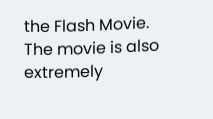the Flash Movie. The movie is also extremely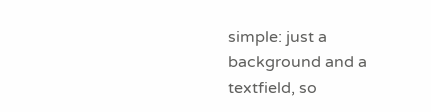simple: just a background and a textfield, so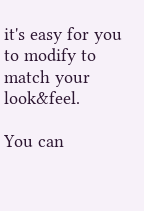it's easy for you to modify to match your look&feel.

You can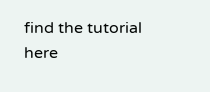find the tutorial here